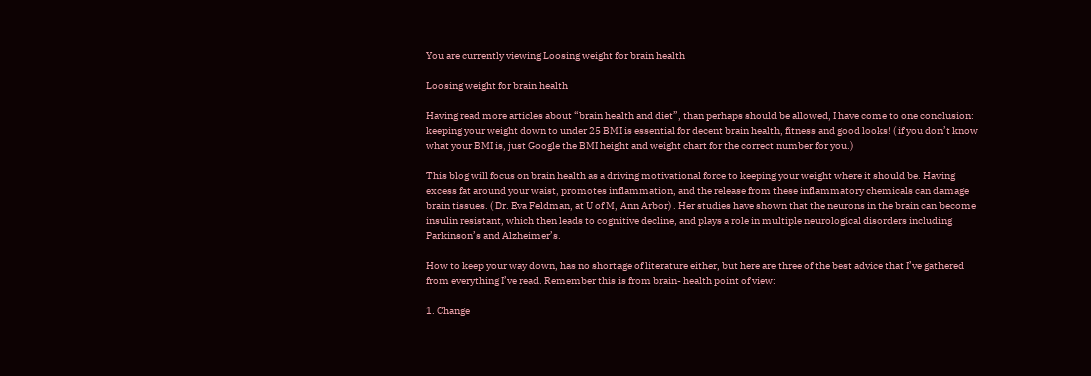You are currently viewing Loosing weight for brain health

Loosing weight for brain health

Having read more articles about “brain health and diet”, than perhaps should be allowed, I have come to one conclusion: keeping your weight down to under 25 BMI is essential for decent brain health, fitness and good looks! ( if you don’t know what your BMI is, just Google the BMI height and weight chart for the correct number for you.)

This blog will focus on brain health as a driving motivational force to keeping your weight where it should be. Having excess fat around your waist, promotes inflammation, and the release from these inflammatory chemicals can damage brain tissues. ( Dr. Eva Feldman, at U of M, Ann Arbor) . Her studies have shown that the neurons in the brain can become insulin resistant, which then leads to cognitive decline, and plays a role in multiple neurological disorders including Parkinson’s and Alzheimer’s.

How to keep your way down, has no shortage of literature either, but here are three of the best advice that I’ve gathered from everything I’ve read. Remember this is from brain- health point of view:

1. Change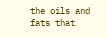the oils and fats that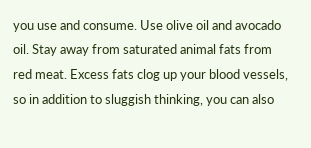you use and consume. Use olive oil and avocado oil. Stay away from saturated animal fats from red meat. Excess fats clog up your blood vessels, so in addition to sluggish thinking, you can also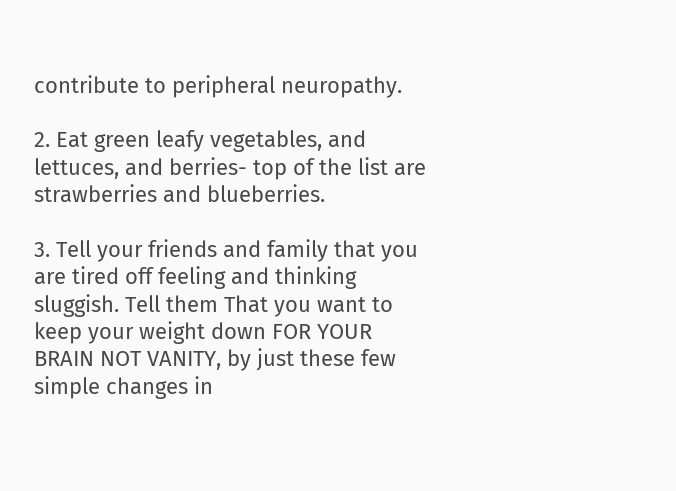contribute to peripheral neuropathy.

2. Eat green leafy vegetables, and lettuces, and berries- top of the list are strawberries and blueberries.

3. Tell your friends and family that you are tired off feeling and thinking sluggish. Tell them That you want to keep your weight down FOR YOUR BRAIN NOT VANITY, by just these few simple changes in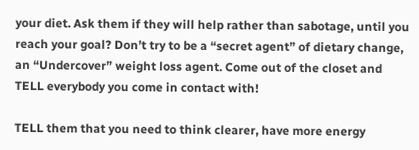your diet. Ask them if they will help rather than sabotage, until you reach your goal? Don’t try to be a “secret agent” of dietary change, an “Undercover” weight loss agent. Come out of the closet and TELL everybody you come in contact with!

TELL them that you need to think clearer, have more energy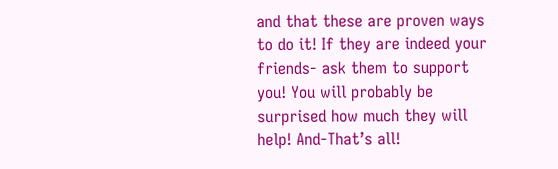and that these are proven ways to do it! If they are indeed your friends- ask them to support you! You will probably be surprised how much they will help! And-That’s all!